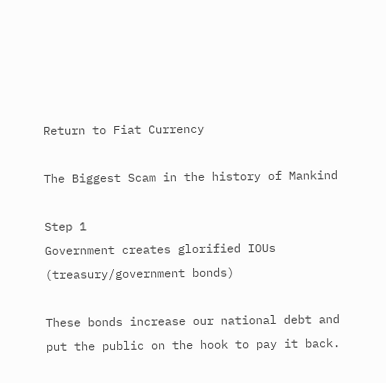Return to Fiat Currency

The Biggest Scam in the history of Mankind

Step 1
Government creates glorified IOUs (treasury/government bonds)

These bonds increase our national debt and put the public on the hook to pay it back.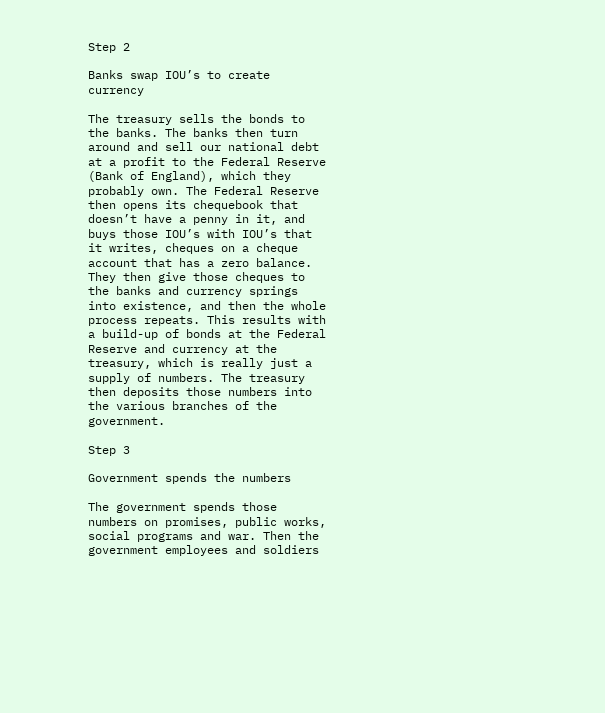Step 2

Banks swap IOU’s to create currency

The treasury sells the bonds to the banks. The banks then turn around and sell our national debt at a profit to the Federal Reserve (Bank of England), which they probably own. The Federal Reserve then opens its chequebook that doesn’t have a penny in it, and buys those IOU’s with IOU’s that it writes, cheques on a cheque account that has a zero balance. They then give those cheques to the banks and currency springs into existence, and then the whole process repeats. This results with a build-up of bonds at the Federal Reserve and currency at the treasury, which is really just a supply of numbers. The treasury then deposits those numbers into the various branches of the government.

Step 3

Government spends the numbers

The government spends those numbers on promises, public works, social programs and war. Then the government employees and soldiers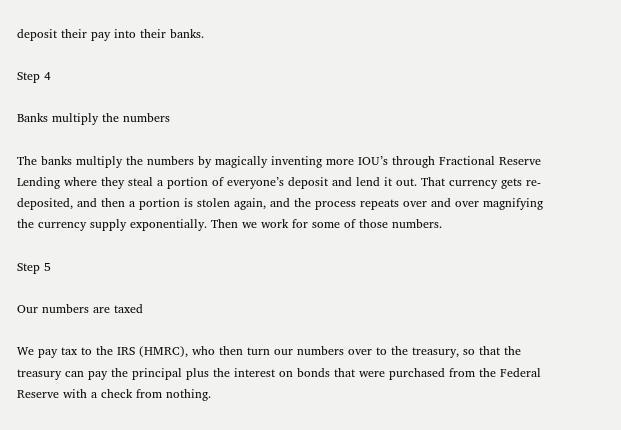deposit their pay into their banks.

Step 4

Banks multiply the numbers

The banks multiply the numbers by magically inventing more IOU’s through Fractional Reserve Lending where they steal a portion of everyone’s deposit and lend it out. That currency gets re-deposited, and then a portion is stolen again, and the process repeats over and over magnifying the currency supply exponentially. Then we work for some of those numbers.

Step 5

Our numbers are taxed

We pay tax to the IRS (HMRC), who then turn our numbers over to the treasury, so that the treasury can pay the principal plus the interest on bonds that were purchased from the Federal Reserve with a check from nothing.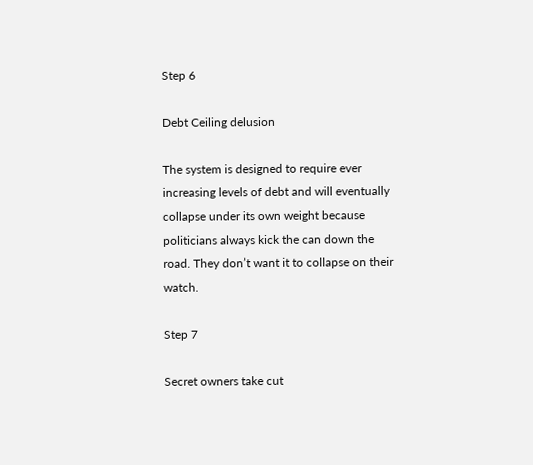Step 6

Debt Ceiling delusion

The system is designed to require ever increasing levels of debt and will eventually collapse under its own weight because politicians always kick the can down the road. They don’t want it to collapse on their watch.

Step 7

Secret owners take cut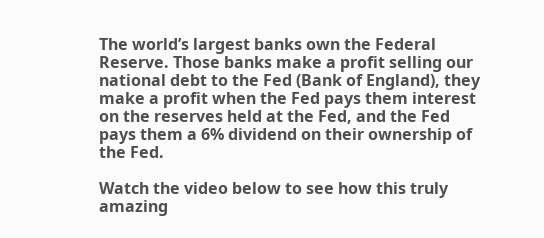The world’s largest banks own the Federal Reserve. Those banks make a profit selling our national debt to the Fed (Bank of England), they make a profit when the Fed pays them interest on the reserves held at the Fed, and the Fed pays them a 6% dividend on their ownership of the Fed.

Watch the video below to see how this truly amazing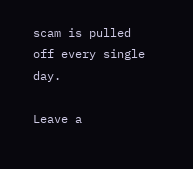scam is pulled off every single day.

Leave a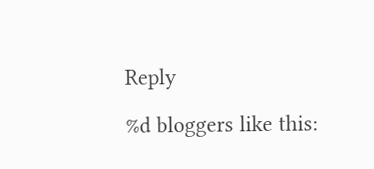Reply

%d bloggers like this: